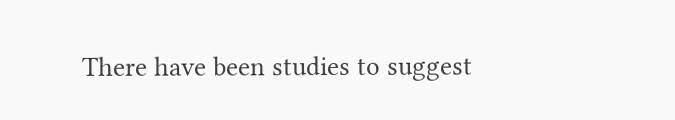There have been studies to suggest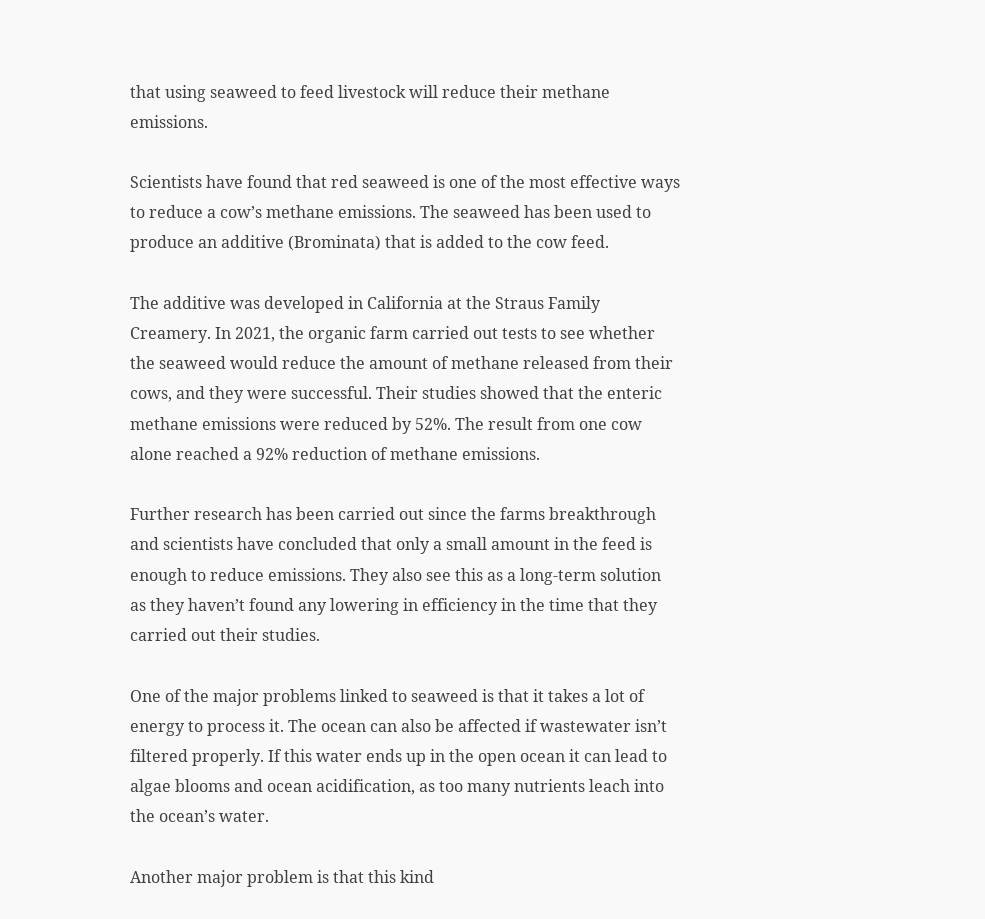that using seaweed to feed livestock will reduce their methane emissions.

Scientists have found that red seaweed is one of the most effective ways to reduce a cow’s methane emissions. The seaweed has been used to produce an additive (Brominata) that is added to the cow feed.

The additive was developed in California at the Straus Family Creamery. In 2021, the organic farm carried out tests to see whether the seaweed would reduce the amount of methane released from their cows, and they were successful. Their studies showed that the enteric methane emissions were reduced by 52%. The result from one cow alone reached a 92% reduction of methane emissions.

Further research has been carried out since the farms breakthrough and scientists have concluded that only a small amount in the feed is enough to reduce emissions. They also see this as a long-term solution as they haven’t found any lowering in efficiency in the time that they carried out their studies.

One of the major problems linked to seaweed is that it takes a lot of energy to process it. The ocean can also be affected if wastewater isn’t filtered properly. If this water ends up in the open ocean it can lead to algae blooms and ocean acidification, as too many nutrients leach into the ocean’s water.

Another major problem is that this kind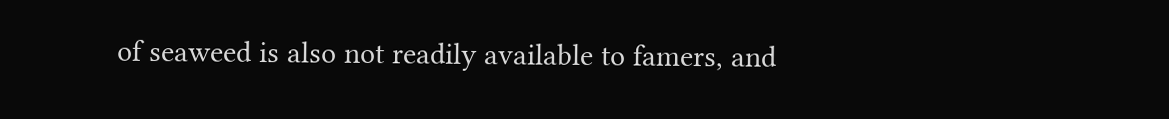of seaweed is also not readily available to famers, and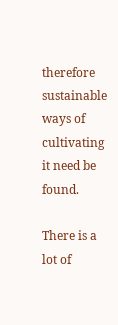therefore sustainable ways of cultivating it need be found.

There is a lot of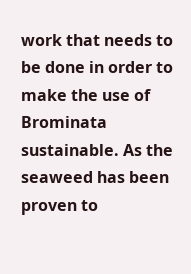work that needs to be done in order to make the use of Brominata sustainable. As the seaweed has been proven to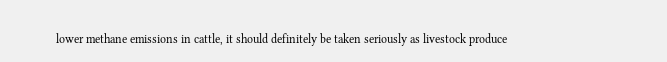lower methane emissions in cattle, it should definitely be taken seriously as livestock produce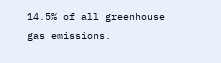14.5% of all greenhouse gas emissions.